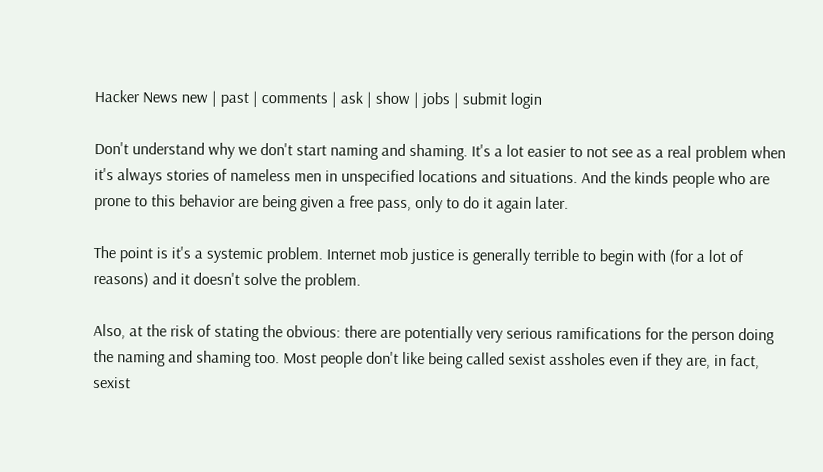Hacker News new | past | comments | ask | show | jobs | submit login

Don't understand why we don't start naming and shaming. It's a lot easier to not see as a real problem when it's always stories of nameless men in unspecified locations and situations. And the kinds people who are prone to this behavior are being given a free pass, only to do it again later.

The point is it's a systemic problem. Internet mob justice is generally terrible to begin with (for a lot of reasons) and it doesn't solve the problem.

Also, at the risk of stating the obvious: there are potentially very serious ramifications for the person doing the naming and shaming too. Most people don't like being called sexist assholes even if they are, in fact, sexist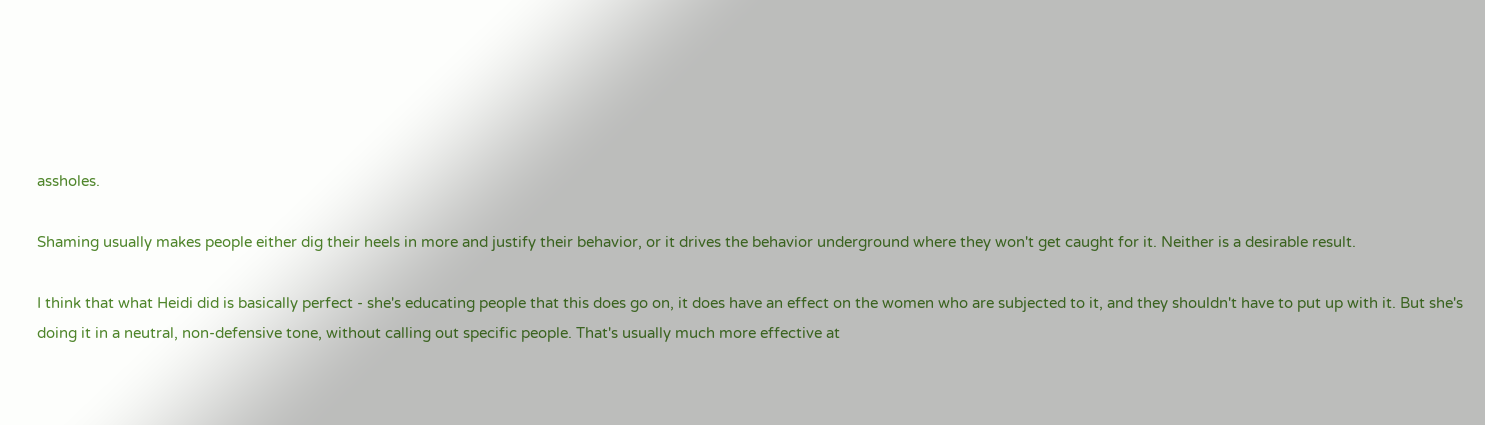assholes.

Shaming usually makes people either dig their heels in more and justify their behavior, or it drives the behavior underground where they won't get caught for it. Neither is a desirable result.

I think that what Heidi did is basically perfect - she's educating people that this does go on, it does have an effect on the women who are subjected to it, and they shouldn't have to put up with it. But she's doing it in a neutral, non-defensive tone, without calling out specific people. That's usually much more effective at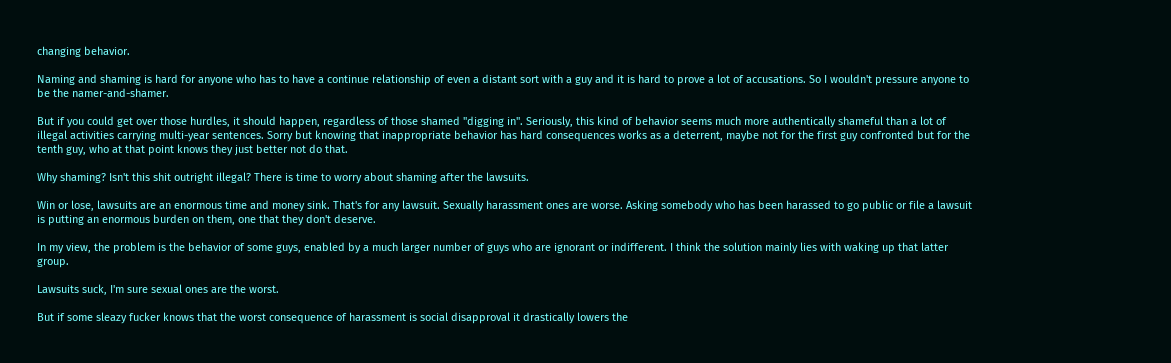changing behavior.

Naming and shaming is hard for anyone who has to have a continue relationship of even a distant sort with a guy and it is hard to prove a lot of accusations. So I wouldn't pressure anyone to be the namer-and-shamer.

But if you could get over those hurdles, it should happen, regardless of those shamed "digging in". Seriously, this kind of behavior seems much more authentically shameful than a lot of illegal activities carrying multi-year sentences. Sorry but knowing that inappropriate behavior has hard consequences works as a deterrent, maybe not for the first guy confronted but for the tenth guy, who at that point knows they just better not do that.

Why shaming? Isn't this shit outright illegal? There is time to worry about shaming after the lawsuits.

Win or lose, lawsuits are an enormous time and money sink. That's for any lawsuit. Sexually harassment ones are worse. Asking somebody who has been harassed to go public or file a lawsuit is putting an enormous burden on them, one that they don't deserve.

In my view, the problem is the behavior of some guys, enabled by a much larger number of guys who are ignorant or indifferent. I think the solution mainly lies with waking up that latter group.

Lawsuits suck, I'm sure sexual ones are the worst.

But if some sleazy fucker knows that the worst consequence of harassment is social disapproval it drastically lowers the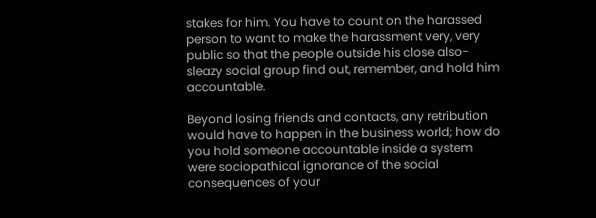stakes for him. You have to count on the harassed person to want to make the harassment very, very public so that the people outside his close also-sleazy social group find out, remember, and hold him accountable.

Beyond losing friends and contacts, any retribution would have to happen in the business world; how do you hold someone accountable inside a system were sociopathical ignorance of the social consequences of your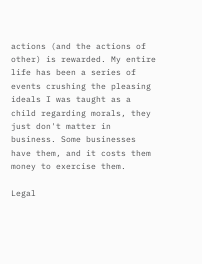actions (and the actions of other) is rewarded. My entire life has been a series of events crushing the pleasing ideals I was taught as a child regarding morals, they just don't matter in business. Some businesses have them, and it costs them money to exercise them.

Legal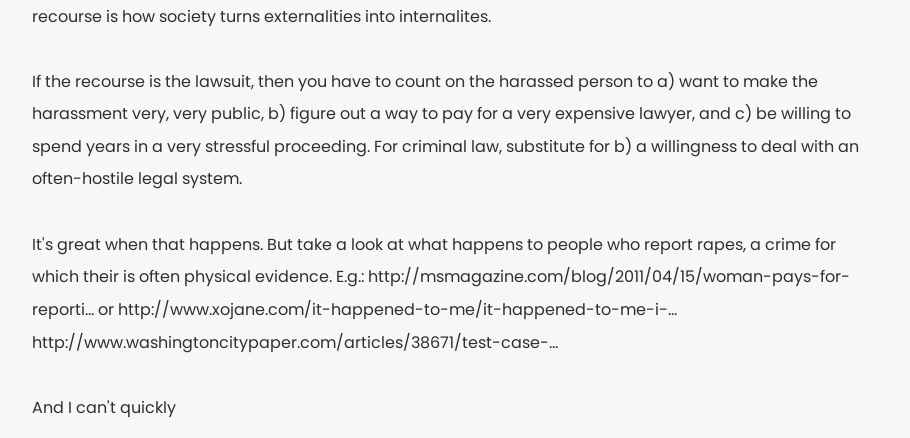recourse is how society turns externalities into internalites.

If the recourse is the lawsuit, then you have to count on the harassed person to a) want to make the harassment very, very public, b) figure out a way to pay for a very expensive lawyer, and c) be willing to spend years in a very stressful proceeding. For criminal law, substitute for b) a willingness to deal with an often-hostile legal system.

It's great when that happens. But take a look at what happens to people who report rapes, a crime for which their is often physical evidence. E.g.: http://msmagazine.com/blog/2011/04/15/woman-pays-for-reporti... or http://www.xojane.com/it-happened-to-me/it-happened-to-me-i-... http://www.washingtoncitypaper.com/articles/38671/test-case-...

And I can't quickly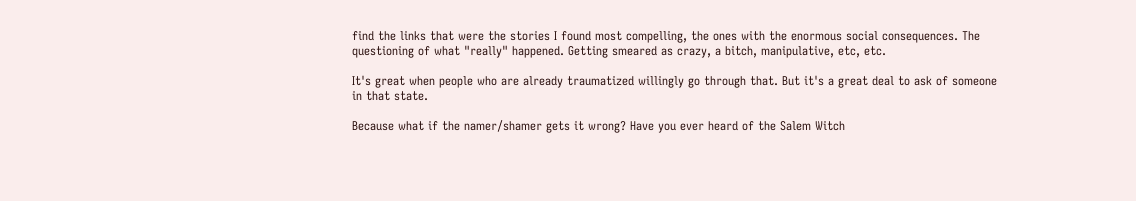find the links that were the stories I found most compelling, the ones with the enormous social consequences. The questioning of what "really" happened. Getting smeared as crazy, a bitch, manipulative, etc, etc.

It's great when people who are already traumatized willingly go through that. But it's a great deal to ask of someone in that state.

Because what if the namer/shamer gets it wrong? Have you ever heard of the Salem Witch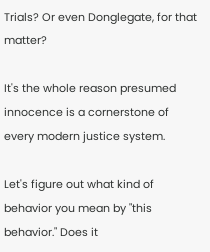Trials? Or even Donglegate, for that matter?

It's the whole reason presumed innocence is a cornerstone of every modern justice system.

Let's figure out what kind of behavior you mean by "this behavior." Does it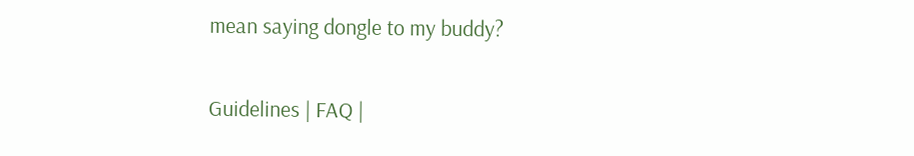mean saying dongle to my buddy?

Guidelines | FAQ |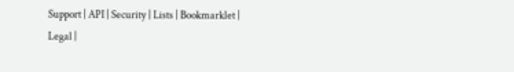Support | API | Security | Lists | Bookmarklet | Legal |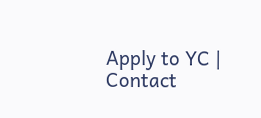Apply to YC | Contact